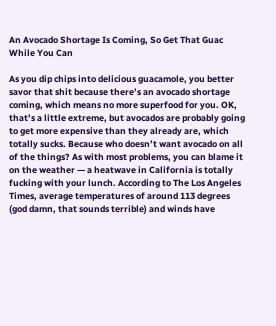An Avocado Shortage Is Coming, So Get That Guac While You Can

As you dip chips into delicious guacamole, you better savor that shit because there’s an avocado shortage coming, which means no more superfood for you. OK, that’s a little extreme, but avocados are probably going to get more expensive than they already are, which totally sucks. Because who doesn’t want avocado on all of the things? As with most problems, you can blame it on the weather — a heatwave in California is totally fucking with your lunch. According to The Los Angeles Times, average temperatures of around 113 degrees (god damn, that sounds terrible) and winds have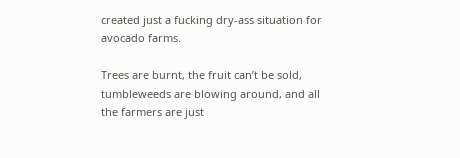created just a fucking dry-ass situation for avocado farms.

Trees are burnt, the fruit can’t be sold, tumbleweeds are blowing around, and all the farmers are just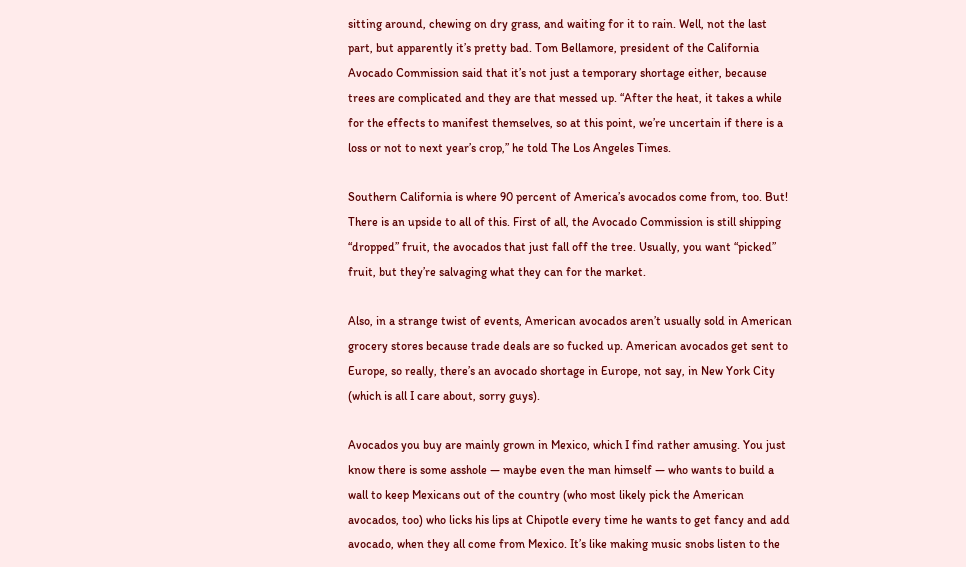sitting around, chewing on dry grass, and waiting for it to rain. Well, not the last part, but apparently it’s pretty bad. Tom Bellamore, president of the California Avocado Commission said that it’s not just a temporary shortage either, because trees are complicated and they are that messed up. “After the heat, it takes a while for the effects to manifest themselves, so at this point, we’re uncertain if there is a loss or not to next year’s crop,” he told The Los Angeles Times.

Southern California is where 90 percent of America’s avocados come from, too. But! There is an upside to all of this. First of all, the Avocado Commission is still shipping “dropped” fruit, the avocados that just fall off the tree. Usually, you want “picked” fruit, but they’re salvaging what they can for the market.

Also, in a strange twist of events, American avocados aren’t usually sold in American grocery stores because trade deals are so fucked up. American avocados get sent to Europe, so really, there’s an avocado shortage in Europe, not say, in New York City (which is all I care about, sorry guys).

Avocados you buy are mainly grown in Mexico, which I find rather amusing. You just know there is some asshole — maybe even the man himself — who wants to build a wall to keep Mexicans out of the country (who most likely pick the American avocados, too) who licks his lips at Chipotle every time he wants to get fancy and add avocado, when they all come from Mexico. It’s like making music snobs listen to the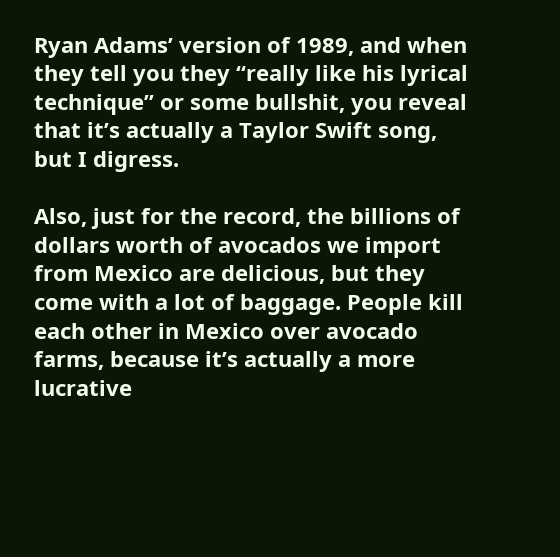Ryan Adams’ version of 1989, and when they tell you they “really like his lyrical technique” or some bullshit, you reveal that it’s actually a Taylor Swift song, but I digress.

Also, just for the record, the billions of dollars worth of avocados we import from Mexico are delicious, but they come with a lot of baggage. People kill each other in Mexico over avocado farms, because it’s actually a more lucrative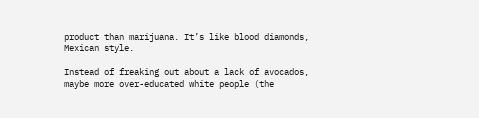product than marijuana. It’s like blood diamonds, Mexican style.

Instead of freaking out about a lack of avocados, maybe more over-educated white people (the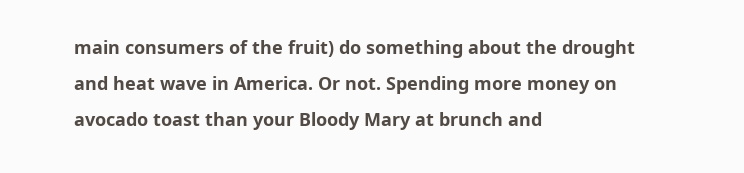main consumers of the fruit) do something about the drought and heat wave in America. Or not. Spending more money on avocado toast than your Bloody Mary at brunch and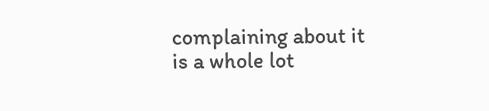complaining about it is a whole lot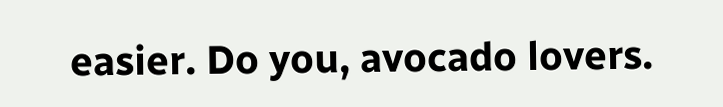easier. Do you, avocado lovers.